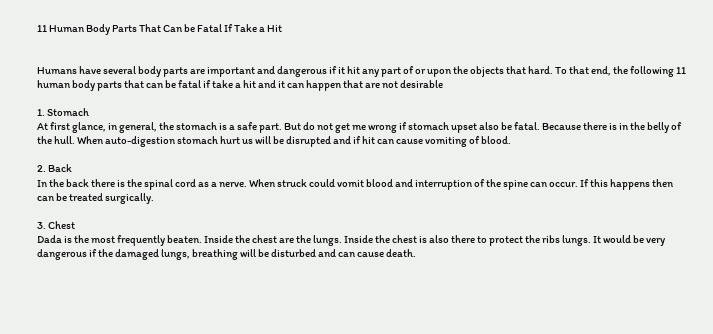11 Human Body Parts That Can be Fatal If Take a Hit


Humans have several body parts are important and dangerous if it hit any part of or upon the objects that hard. To that end, the following 11 human body parts that can be fatal if take a hit and it can happen that are not desirable

1. Stomach
At first glance, in general, the stomach is a safe part. But do not get me wrong if stomach upset also be fatal. Because there is in the belly of the hull. When auto-digestion stomach hurt us will be disrupted and if hit can cause vomiting of blood.

2. Back
In the back there is the spinal cord as a nerve. When struck could vomit blood and interruption of the spine can occur. If this happens then can be treated surgically.

3. Chest
Dada is the most frequently beaten. Inside the chest are the lungs. Inside the chest is also there to protect the ribs lungs. It would be very dangerous if the damaged lungs, breathing will be disturbed and can cause death.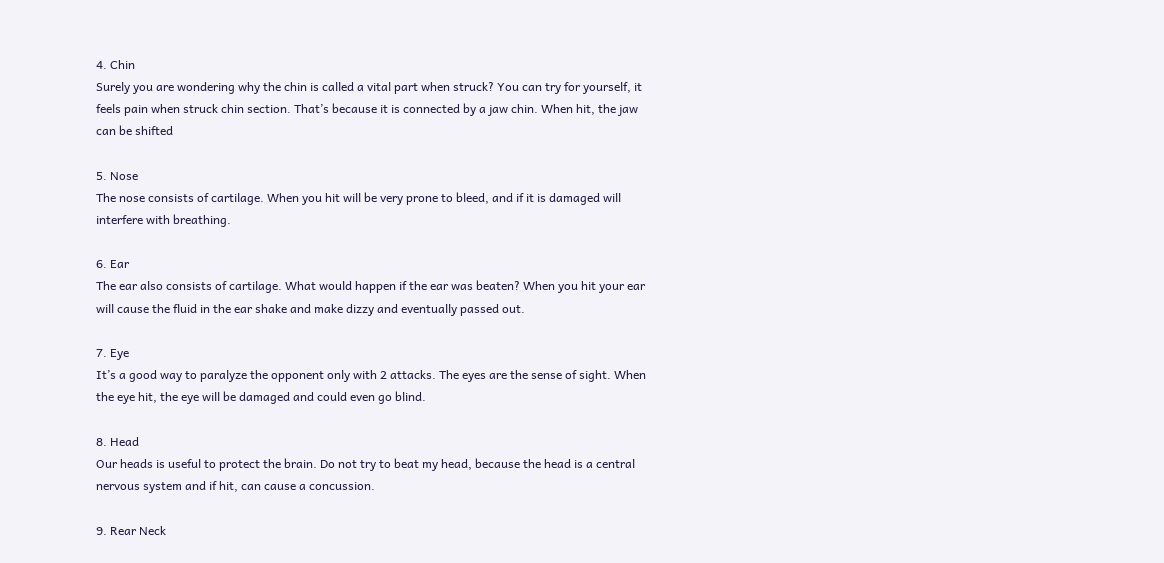4. Chin
Surely you are wondering why the chin is called a vital part when struck? You can try for yourself, it feels pain when struck chin section. That’s because it is connected by a jaw chin. When hit, the jaw can be shifted

5. Nose
The nose consists of cartilage. When you hit will be very prone to bleed, and if it is damaged will interfere with breathing.

6. Ear
The ear also consists of cartilage. What would happen if the ear was beaten? When you hit your ear will cause the fluid in the ear shake and make dizzy and eventually passed out.

7. Eye
It’s a good way to paralyze the opponent only with 2 attacks. The eyes are the sense of sight. When the eye hit, the eye will be damaged and could even go blind.

8. Head
Our heads is useful to protect the brain. Do not try to beat my head, because the head is a central nervous system and if hit, can cause a concussion.

9. Rear Neck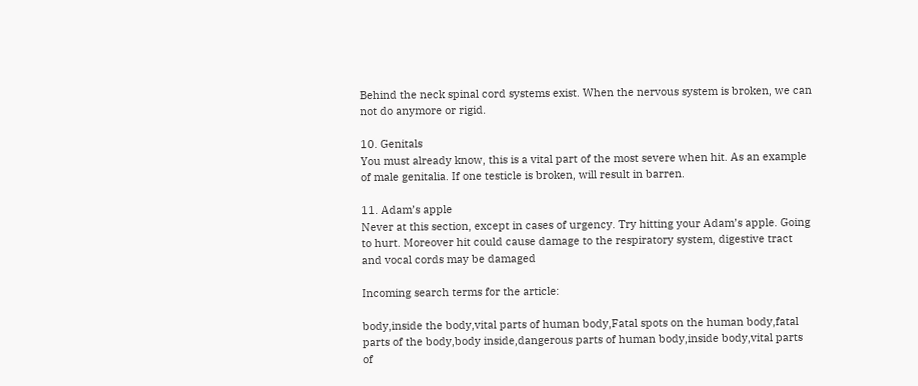Behind the neck spinal cord systems exist. When the nervous system is broken, we can not do anymore or rigid.

10. Genitals
You must already know, this is a vital part of the most severe when hit. As an example of male genitalia. If one testicle is broken, will result in barren.

11. Adam’s apple
Never at this section, except in cases of urgency. Try hitting your Adam’s apple. Going to hurt. Moreover hit could cause damage to the respiratory system, digestive tract and vocal cords may be damaged

Incoming search terms for the article:

body,inside the body,vital parts of human body,Fatal spots on the human body,fatal parts of the body,body inside,dangerous parts of human body,inside body,vital parts of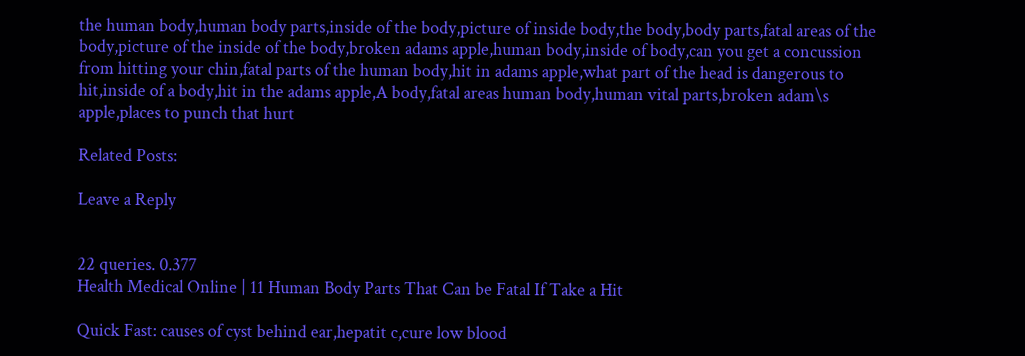the human body,human body parts,inside of the body,picture of inside body,the body,body parts,fatal areas of the body,picture of the inside of the body,broken adams apple,human body,inside of body,can you get a concussion from hitting your chin,fatal parts of the human body,hit in adams apple,what part of the head is dangerous to hit,inside of a body,hit in the adams apple,A body,fatal areas human body,human vital parts,broken adam\s apple,places to punch that hurt

Related Posts:

Leave a Reply


22 queries. 0.377
Health Medical Online | 11 Human Body Parts That Can be Fatal If Take a Hit

Quick Fast: causes of cyst behind ear,hepatit c,cure low blood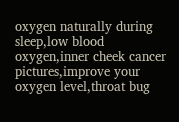oxygen naturally during sleep,low blood oxygen,inner cheek cancer pictures,improve your oxygen level,throat bug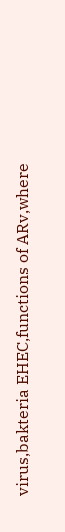virus,bakteria EHEC,functions of ARv,where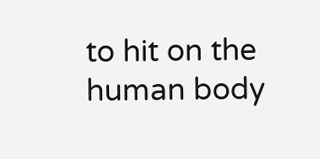to hit on the human body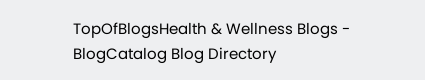TopOfBlogsHealth & Wellness Blogs - BlogCatalog Blog Directory